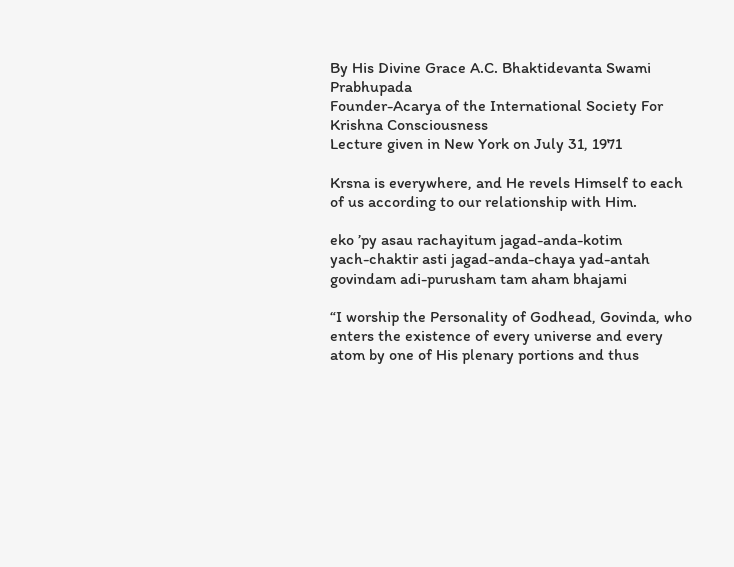By His Divine Grace A.C. Bhaktidevanta Swami Prabhupada
Founder-Acarya of the International Society For Krishna Consciousness
Lecture given in New York on July 31, 1971

Krsna is everywhere, and He revels Himself to each of us according to our relationship with Him.

eko ’py asau rachayitum jagad-anda-kotim
yach-chaktir asti jagad-anda-chaya yad-antah
govindam adi-purusham tam aham bhajami

“I worship the Personality of Godhead, Govinda, who enters the existence of every universe and every atom by one of His plenary portions and thus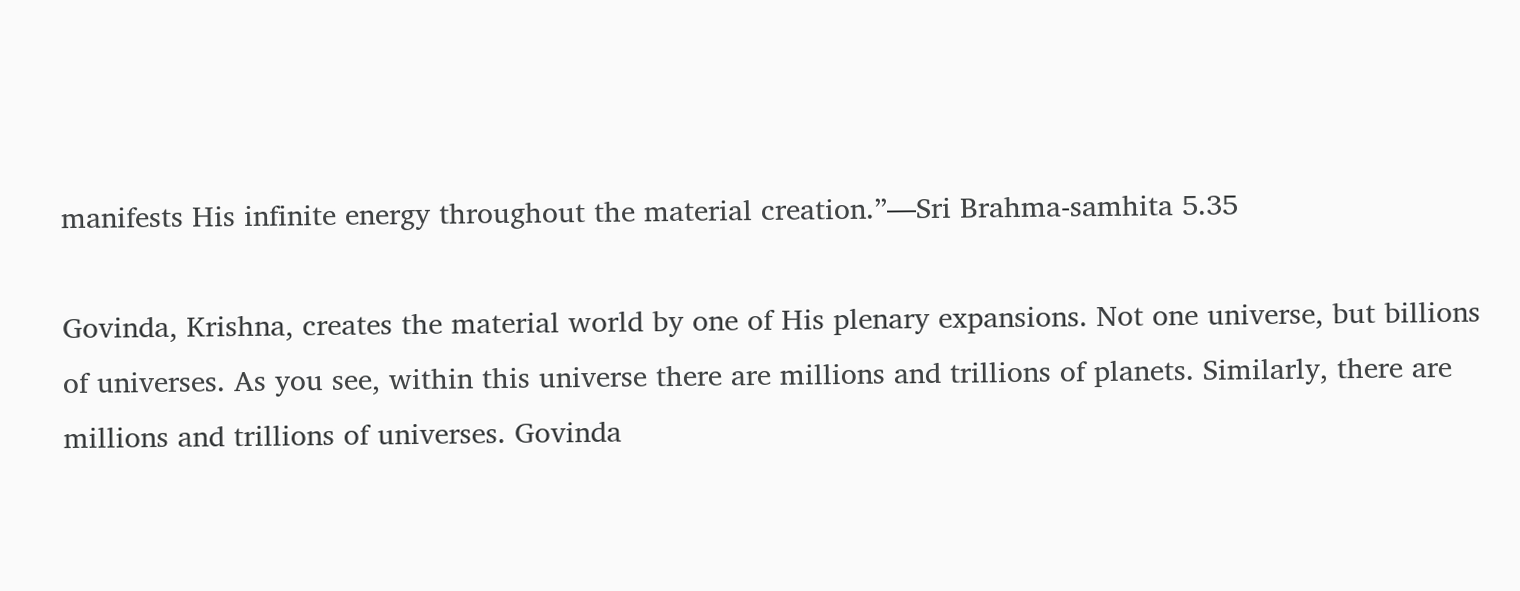manifests His infinite energy throughout the material creation.”—Sri Brahma-samhita 5.35

Govinda, Krishna, creates the material world by one of His plenary expansions. Not one universe, but billions of universes. As you see, within this universe there are millions and trillions of planets. Similarly, there are millions and trillions of universes. Govinda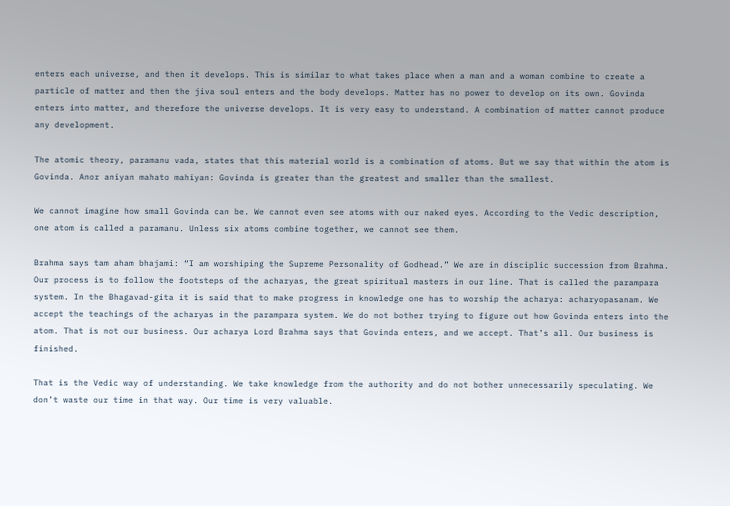enters each universe, and then it develops. This is similar to what takes place when a man and a woman combine to create a particle of matter and then the jiva soul enters and the body develops. Matter has no power to develop on its own. Govinda enters into matter, and therefore the universe develops. It is very easy to understand. A combination of matter cannot produce any development.

The atomic theory, paramanu vada, states that this material world is a combination of atoms. But we say that within the atom is Govinda. Anor aniyan mahato mahiyan: Govinda is greater than the greatest and smaller than the smallest.

We cannot imagine how small Govinda can be. We cannot even see atoms with our naked eyes. According to the Vedic description, one atom is called a paramanu. Unless six atoms combine together, we cannot see them.

Brahma says tam aham bhajami: “I am worshiping the Supreme Personality of Godhead.” We are in disciplic succession from Brahma. Our process is to follow the footsteps of the acharyas, the great spiritual masters in our line. That is called the parampara system. In the Bhagavad-gita it is said that to make progress in knowledge one has to worship the acharya: acharyopasanam. We accept the teachings of the acharyas in the parampara system. We do not bother trying to figure out how Govinda enters into the atom. That is not our business. Our acharya Lord Brahma says that Govinda enters, and we accept. That’s all. Our business is finished.

That is the Vedic way of understanding. We take knowledge from the authority and do not bother unnecessarily speculating. We don’t waste our time in that way. Our time is very valuable.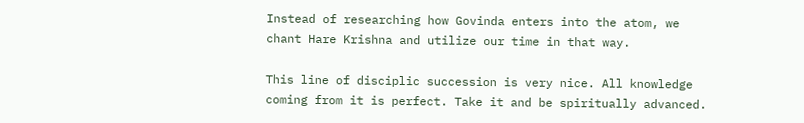Instead of researching how Govinda enters into the atom, we chant Hare Krishna and utilize our time in that way.

This line of disciplic succession is very nice. All knowledge coming from it is perfect. Take it and be spiritually advanced.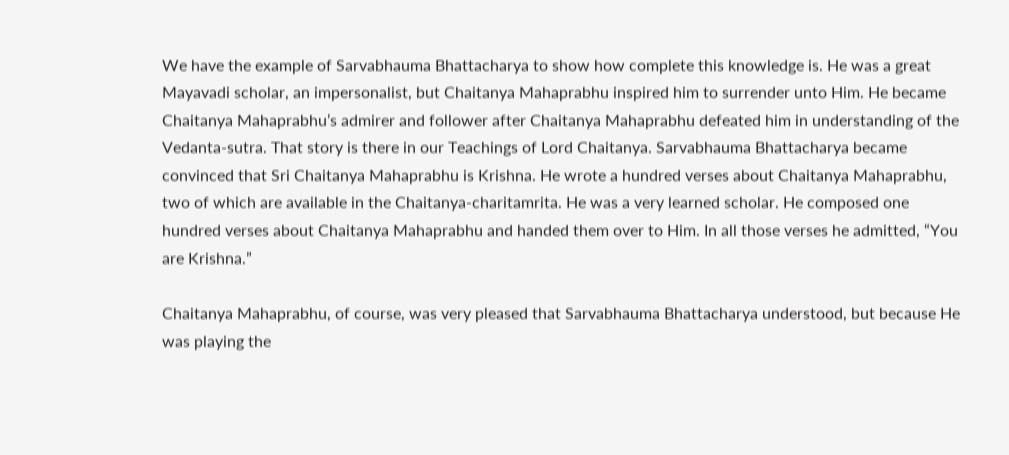We have the example of Sarvabhauma Bhattacharya to show how complete this knowledge is. He was a great Mayavadi scholar, an impersonalist, but Chaitanya Mahaprabhu inspired him to surrender unto Him. He became Chaitanya Mahaprabhu’s admirer and follower after Chaitanya Mahaprabhu defeated him in understanding of the Vedanta-sutra. That story is there in our Teachings of Lord Chaitanya. Sarvabhauma Bhattacharya became convinced that Sri Chaitanya Mahaprabhu is Krishna. He wrote a hundred verses about Chaitanya Mahaprabhu, two of which are available in the Chaitanya-charitamrita. He was a very learned scholar. He composed one hundred verses about Chaitanya Mahaprabhu and handed them over to Him. In all those verses he admitted, “You are Krishna.”

Chaitanya Mahaprabhu, of course, was very pleased that Sarvabhauma Bhattacharya understood, but because He was playing the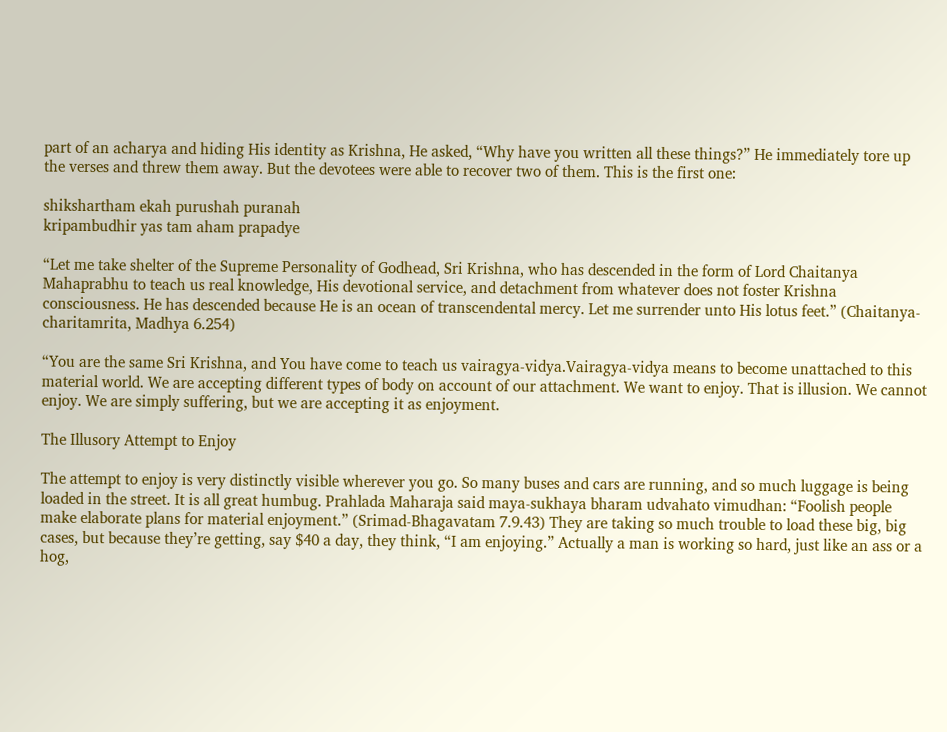part of an acharya and hiding His identity as Krishna, He asked, “Why have you written all these things?” He immediately tore up the verses and threw them away. But the devotees were able to recover two of them. This is the first one:

shikshartham ekah purushah puranah
kripambudhir yas tam aham prapadye

“Let me take shelter of the Supreme Personality of Godhead, Sri Krishna, who has descended in the form of Lord Chaitanya Mahaprabhu to teach us real knowledge, His devotional service, and detachment from whatever does not foster Krishna consciousness. He has descended because He is an ocean of transcendental mercy. Let me surrender unto His lotus feet.” (Chaitanya-charitamrita, Madhya 6.254)

“You are the same Sri Krishna, and You have come to teach us vairagya-vidya.Vairagya-vidya means to become unattached to this material world. We are accepting different types of body on account of our attachment. We want to enjoy. That is illusion. We cannot enjoy. We are simply suffering, but we are accepting it as enjoyment.

The Illusory Attempt to Enjoy

The attempt to enjoy is very distinctly visible wherever you go. So many buses and cars are running, and so much luggage is being loaded in the street. It is all great humbug. Prahlada Maharaja said maya-sukhaya bharam udvahato vimudhan: “Foolish people make elaborate plans for material enjoyment.” (Srimad-Bhagavatam 7.9.43) They are taking so much trouble to load these big, big cases, but because they’re getting, say $40 a day, they think, “I am enjoying.” Actually a man is working so hard, just like an ass or a hog,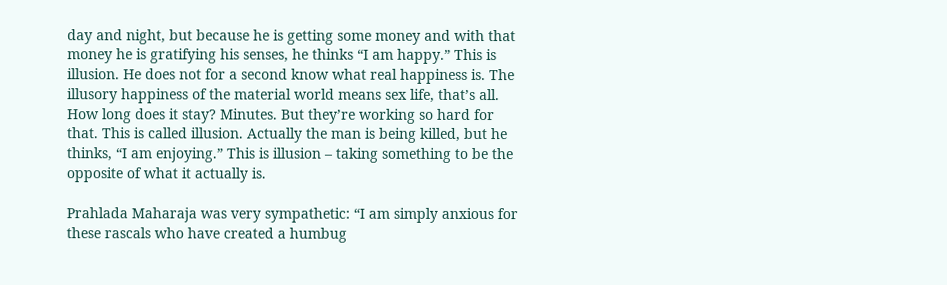day and night, but because he is getting some money and with that money he is gratifying his senses, he thinks “I am happy.” This is illusion. He does not for a second know what real happiness is. The illusory happiness of the material world means sex life, that’s all. How long does it stay? Minutes. But they’re working so hard for that. This is called illusion. Actually the man is being killed, but he thinks, “I am enjoying.” This is illusion – taking something to be the opposite of what it actually is.

Prahlada Maharaja was very sympathetic: “I am simply anxious for these rascals who have created a humbug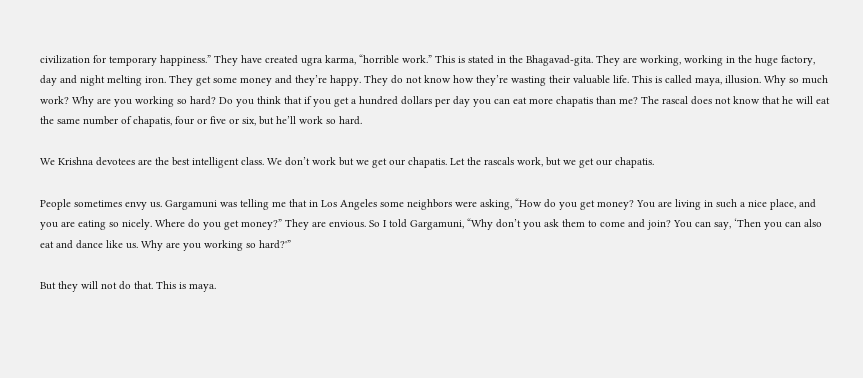civilization for temporary happiness.” They have created ugra karma, “horrible work.” This is stated in the Bhagavad-gita. They are working, working in the huge factory, day and night melting iron. They get some money and they’re happy. They do not know how they’re wasting their valuable life. This is called maya, illusion. Why so much work? Why are you working so hard? Do you think that if you get a hundred dollars per day you can eat more chapatis than me? The rascal does not know that he will eat the same number of chapatis, four or five or six, but he’ll work so hard.

We Krishna devotees are the best intelligent class. We don’t work but we get our chapatis. Let the rascals work, but we get our chapatis.

People sometimes envy us. Gargamuni was telling me that in Los Angeles some neighbors were asking, “How do you get money? You are living in such a nice place, and you are eating so nicely. Where do you get money?” They are envious. So I told Gargamuni, “Why don’t you ask them to come and join? You can say, ‘Then you can also eat and dance like us. Why are you working so hard?'”

But they will not do that. This is maya.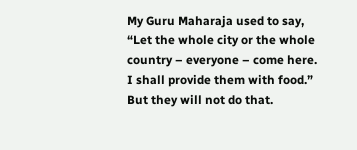My Guru Maharaja used to say, “Let the whole city or the whole country – everyone – come here. I shall provide them with food.” But they will not do that.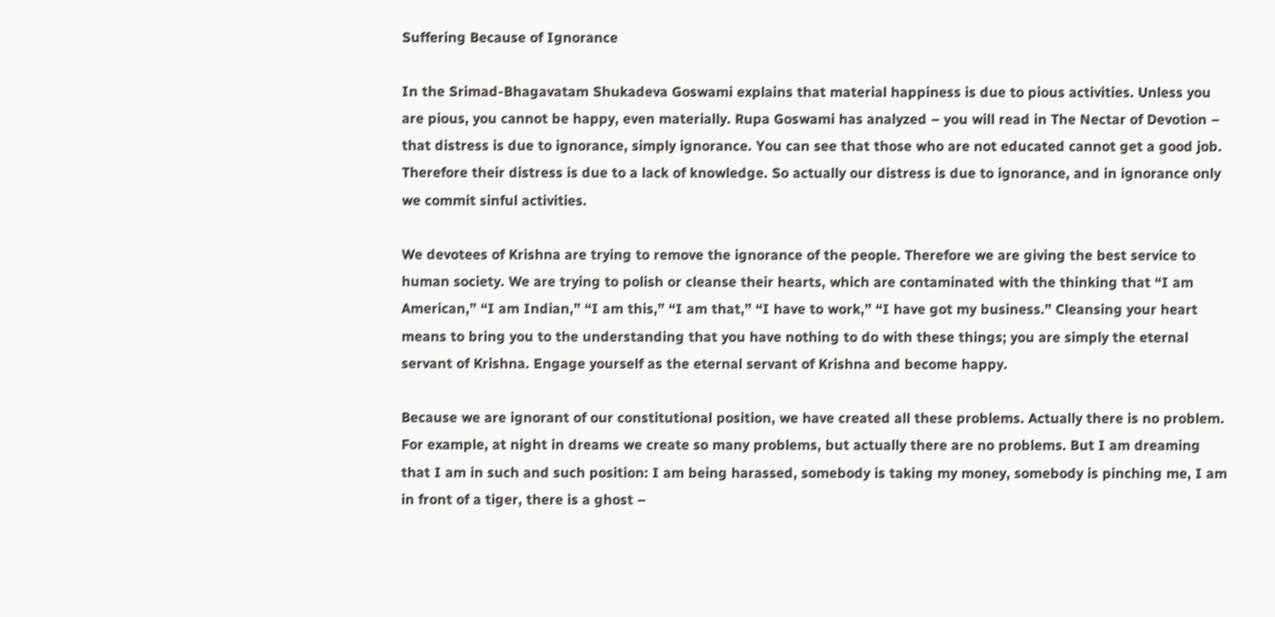Suffering Because of Ignorance

In the Srimad-Bhagavatam Shukadeva Goswami explains that material happiness is due to pious activities. Unless you are pious, you cannot be happy, even materially. Rupa Goswami has analyzed – you will read in The Nectar of Devotion – that distress is due to ignorance, simply ignorance. You can see that those who are not educated cannot get a good job. Therefore their distress is due to a lack of knowledge. So actually our distress is due to ignorance, and in ignorance only we commit sinful activities.

We devotees of Krishna are trying to remove the ignorance of the people. Therefore we are giving the best service to human society. We are trying to polish or cleanse their hearts, which are contaminated with the thinking that “I am American,” “I am Indian,” “I am this,” “I am that,” “I have to work,” “I have got my business.” Cleansing your heart means to bring you to the understanding that you have nothing to do with these things; you are simply the eternal servant of Krishna. Engage yourself as the eternal servant of Krishna and become happy.

Because we are ignorant of our constitutional position, we have created all these problems. Actually there is no problem. For example, at night in dreams we create so many problems, but actually there are no problems. But I am dreaming that I am in such and such position: I am being harassed, somebody is taking my money, somebody is pinching me, I am in front of a tiger, there is a ghost –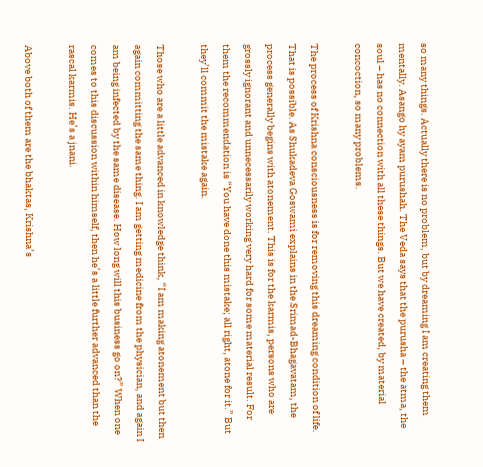so many things. Actually there is no problem, but by dreaming I am creating them mentally. Asango hy ayam purushah. The Veda says that the purusha – the atma, the soul – has no connection with all these things. But we have created, by material concoction, so many problems.

The process of Krishna consciousness is for removing this dreaming condition of life. That is possible. As Shukadeva Goswami explains in the Srimad-Bhagavatam, the process generally begins with atonement. This is for the karmis, persons who are grossly ignorant and unnecessarily working very hard for some material result. For them the recommendation is “You have done this mistake; all right, atone for it.” But they’ll commit the mistake again.

Those who are a little advanced in knowledge think, “I am making atonement but then again committing the same thing. I am getting medicine from the physician, and again I am being infected by the same disease. How long will this business go on?” When one comes to this discussion within himself, then he’s a little further advanced than the rascal karmis. He’s a jnani.

Above both of them are the bhaktas, Krishna’s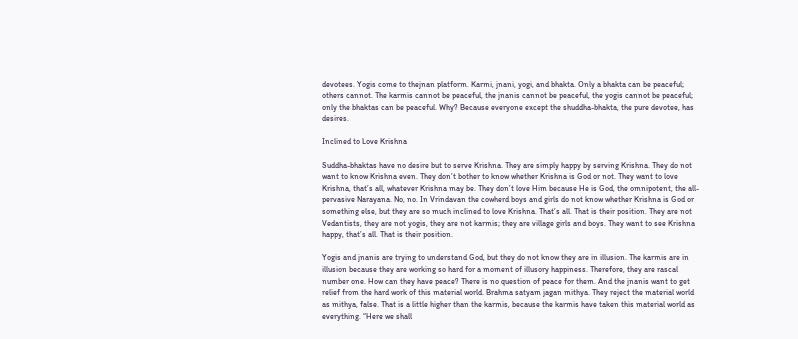devotees. Yogis come to thejnan platform. Karmi, jnani, yogi, and bhakta. Only a bhakta can be peaceful; others cannot. The karmis cannot be peaceful, the jnanis cannot be peaceful, the yogis cannot be peaceful; only the bhaktas can be peaceful. Why? Because everyone except the shuddha-bhakta, the pure devotee, has desires.

Inclined to Love Krishna

Suddha-bhaktas have no desire but to serve Krishna. They are simply happy by serving Krishna. They do not want to know Krishna even. They don’t bother to know whether Krishna is God or not. They want to love Krishna, that’s all, whatever Krishna may be. They don’t love Him because He is God, the omnipotent, the all-pervasive Narayana. No, no. In Vrindavan the cowherd boys and girls do not know whether Krishna is God or something else, but they are so much inclined to love Krishna. That’s all. That is their position. They are not Vedantists, they are not yogis, they are not karmis; they are village girls and boys. They want to see Krishna happy, that’s all. That is their position.

Yogis and jnanis are trying to understand God, but they do not know they are in illusion. The karmis are in illusion because they are working so hard for a moment of illusory happiness. Therefore, they are rascal number one. How can they have peace? There is no question of peace for them. And the jnanis want to get relief from the hard work of this material world. Brahma satyam jagan mithya. They reject the material world as mithya, false. That is a little higher than the karmis, because the karmis have taken this material world as everything. “Here we shall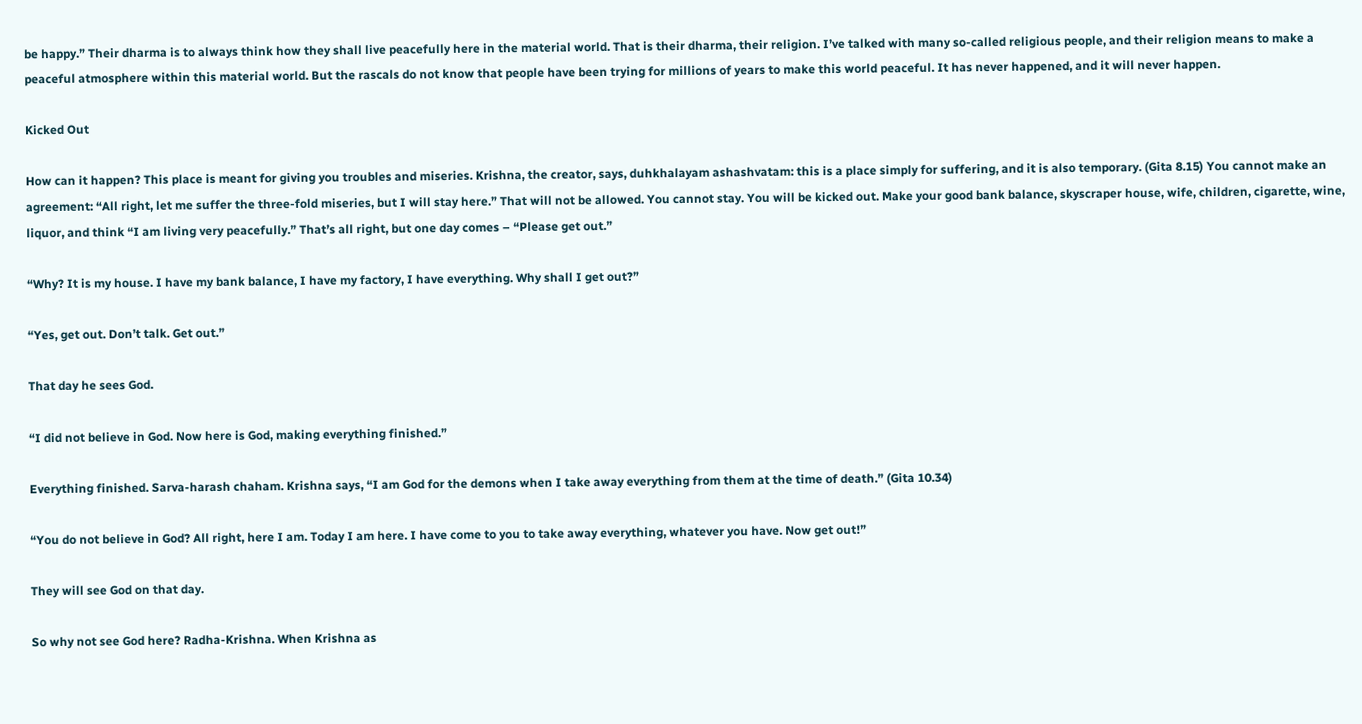be happy.” Their dharma is to always think how they shall live peacefully here in the material world. That is their dharma, their religion. I’ve talked with many so-called religious people, and their religion means to make a peaceful atmosphere within this material world. But the rascals do not know that people have been trying for millions of years to make this world peaceful. It has never happened, and it will never happen.

Kicked Out

How can it happen? This place is meant for giving you troubles and miseries. Krishna, the creator, says, duhkhalayam ashashvatam: this is a place simply for suffering, and it is also temporary. (Gita 8.15) You cannot make an agreement: “All right, let me suffer the three-fold miseries, but I will stay here.” That will not be allowed. You cannot stay. You will be kicked out. Make your good bank balance, skyscraper house, wife, children, cigarette, wine, liquor, and think “I am living very peacefully.” That’s all right, but one day comes – “Please get out.”

“Why? It is my house. I have my bank balance, I have my factory, I have everything. Why shall I get out?”

“Yes, get out. Don’t talk. Get out.”

That day he sees God.

“I did not believe in God. Now here is God, making everything finished.”

Everything finished. Sarva-harash chaham. Krishna says, “I am God for the demons when I take away everything from them at the time of death.” (Gita 10.34)

“You do not believe in God? All right, here I am. Today I am here. I have come to you to take away everything, whatever you have. Now get out!”

They will see God on that day.

So why not see God here? Radha-Krishna. When Krishna as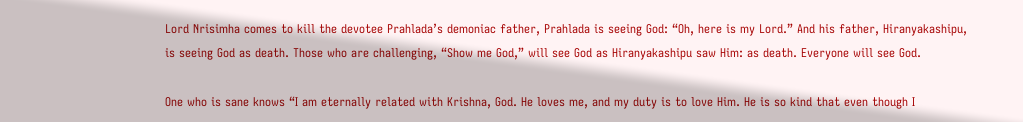Lord Nrisimha comes to kill the devotee Prahlada’s demoniac father, Prahlada is seeing God: “Oh, here is my Lord.” And his father, Hiranyakashipu, is seeing God as death. Those who are challenging, “Show me God,” will see God as Hiranyakashipu saw Him: as death. Everyone will see God.

One who is sane knows “I am eternally related with Krishna, God. He loves me, and my duty is to love Him. He is so kind that even though I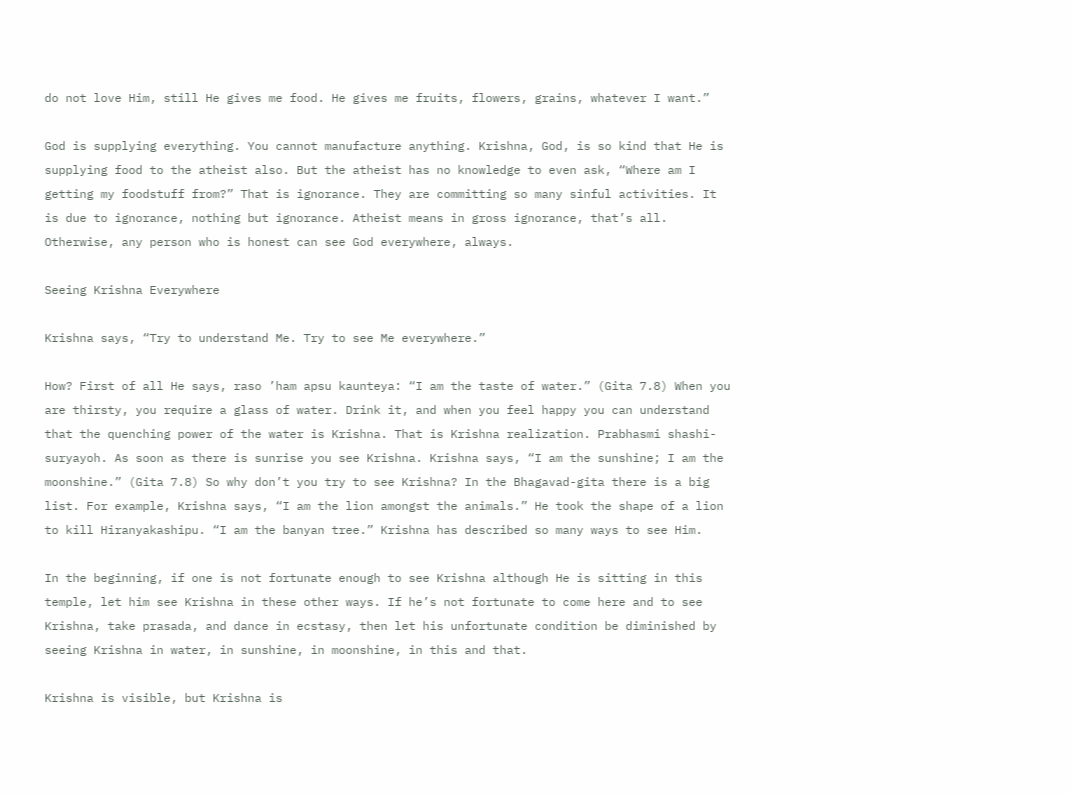do not love Him, still He gives me food. He gives me fruits, flowers, grains, whatever I want.”

God is supplying everything. You cannot manufacture anything. Krishna, God, is so kind that He is supplying food to the atheist also. But the atheist has no knowledge to even ask, “Where am I getting my foodstuff from?” That is ignorance. They are committing so many sinful activities. It is due to ignorance, nothing but ignorance. Atheist means in gross ignorance, that’s all. Otherwise, any person who is honest can see God everywhere, always.

Seeing Krishna Everywhere

Krishna says, “Try to understand Me. Try to see Me everywhere.”

How? First of all He says, raso ’ham apsu kaunteya: “I am the taste of water.” (Gita 7.8) When you are thirsty, you require a glass of water. Drink it, and when you feel happy you can understand that the quenching power of the water is Krishna. That is Krishna realization. Prabhasmi shashi-suryayoh. As soon as there is sunrise you see Krishna. Krishna says, “I am the sunshine; I am the moonshine.” (Gita 7.8) So why don’t you try to see Krishna? In the Bhagavad-gita there is a big list. For example, Krishna says, “I am the lion amongst the animals.” He took the shape of a lion to kill Hiranyakashipu. “I am the banyan tree.” Krishna has described so many ways to see Him.

In the beginning, if one is not fortunate enough to see Krishna although He is sitting in this temple, let him see Krishna in these other ways. If he’s not fortunate to come here and to see Krishna, take prasada, and dance in ecstasy, then let his unfortunate condition be diminished by seeing Krishna in water, in sunshine, in moonshine, in this and that.

Krishna is visible, but Krishna is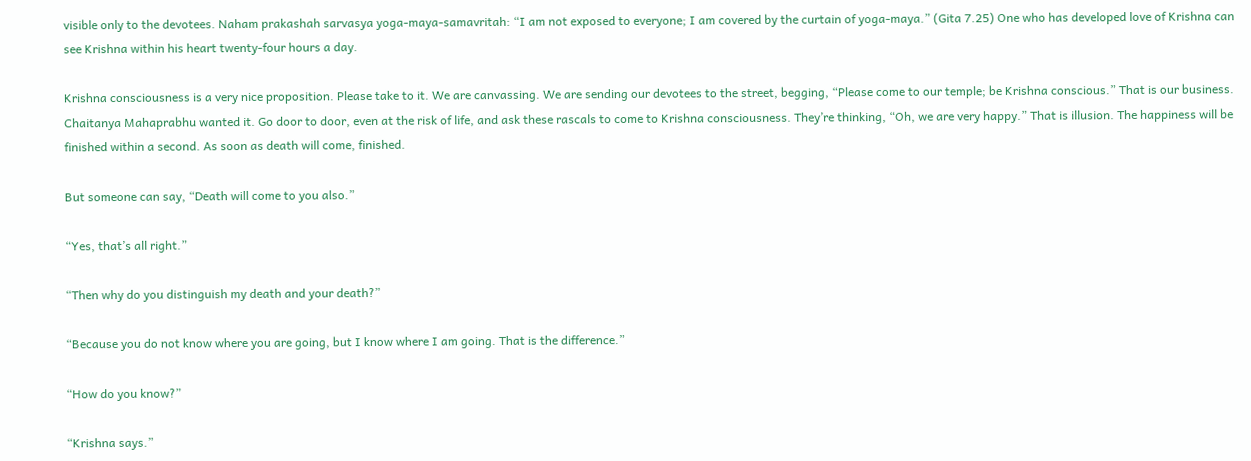visible only to the devotees. Naham prakashah sarvasya yoga-maya-samavritah: “I am not exposed to everyone; I am covered by the curtain of yoga-maya.” (Gita 7.25) One who has developed love of Krishna can see Krishna within his heart twenty-four hours a day.

Krishna consciousness is a very nice proposition. Please take to it. We are canvassing. We are sending our devotees to the street, begging, “Please come to our temple; be Krishna conscious.” That is our business. Chaitanya Mahaprabhu wanted it. Go door to door, even at the risk of life, and ask these rascals to come to Krishna consciousness. They’re thinking, “Oh, we are very happy.” That is illusion. The happiness will be finished within a second. As soon as death will come, finished.

But someone can say, “Death will come to you also.”

“Yes, that’s all right.”

“Then why do you distinguish my death and your death?”

“Because you do not know where you are going, but I know where I am going. That is the difference.”

“How do you know?”

“Krishna says.”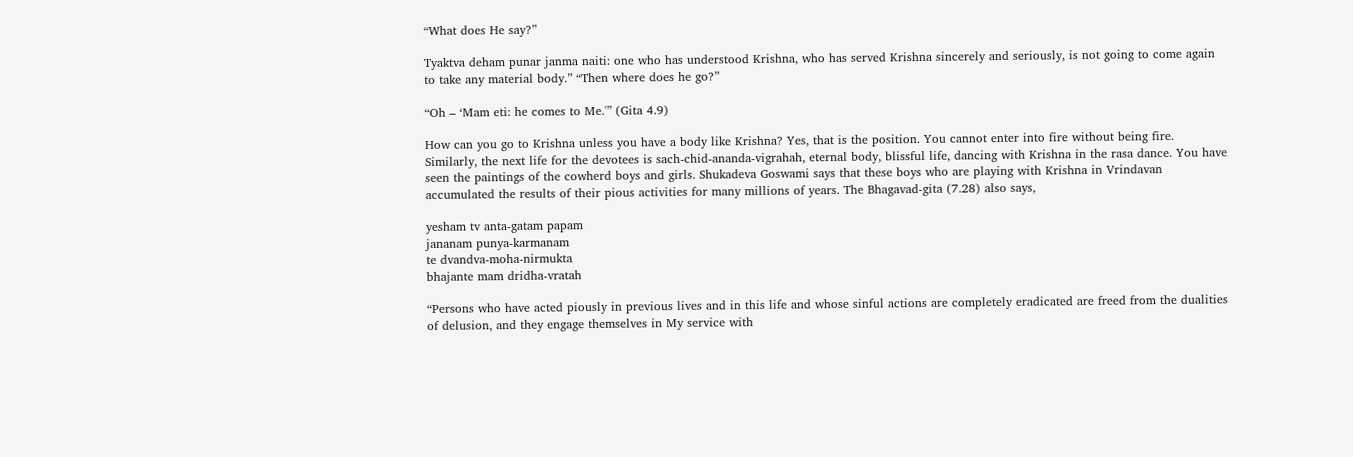“What does He say?”

Tyaktva deham punar janma naiti: one who has understood Krishna, who has served Krishna sincerely and seriously, is not going to come again to take any material body.” “Then where does he go?”

“Oh – ‘Mam eti: he comes to Me.'” (Gita 4.9)

How can you go to Krishna unless you have a body like Krishna? Yes, that is the position. You cannot enter into fire without being fire. Similarly, the next life for the devotees is sach-chid-ananda-vigrahah, eternal body, blissful life, dancing with Krishna in the rasa dance. You have seen the paintings of the cowherd boys and girls. Shukadeva Goswami says that these boys who are playing with Krishna in Vrindavan accumulated the results of their pious activities for many millions of years. The Bhagavad-gita (7.28) also says,

yesham tv anta-gatam papam
jananam punya-karmanam
te dvandva-moha-nirmukta
bhajante mam dridha-vratah

“Persons who have acted piously in previous lives and in this life and whose sinful actions are completely eradicated are freed from the dualities of delusion, and they engage themselves in My service with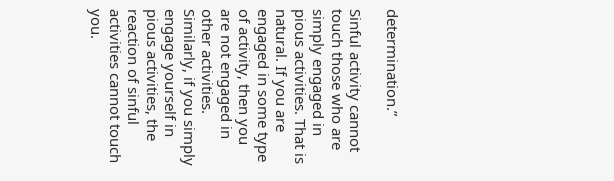determination.”

Sinful activity cannot touch those who are simply engaged in pious activities. That is natural. If you are engaged in some type of activity, then you are not engaged in other activities. Similarly, if you simply engage yourself in pious activities, the reaction of sinful activities cannot touch you.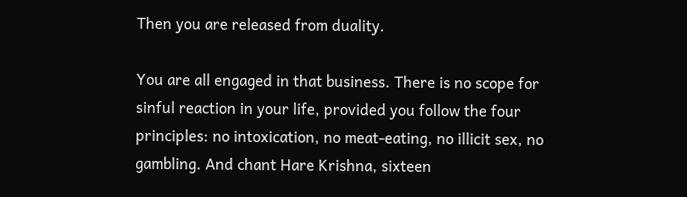Then you are released from duality.

You are all engaged in that business. There is no scope for sinful reaction in your life, provided you follow the four principles: no intoxication, no meat-eating, no illicit sex, no gambling. And chant Hare Krishna, sixteen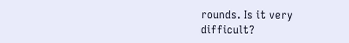rounds. Is it very difficult?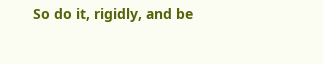So do it, rigidly, and be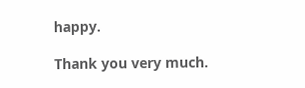happy.

Thank you very much.